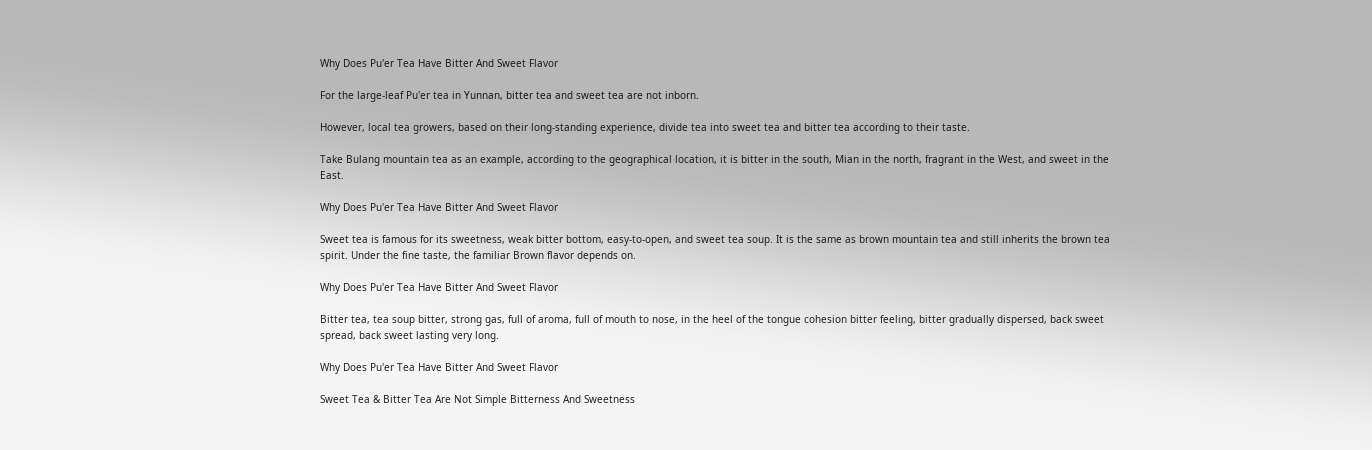Why Does Pu'er Tea Have Bitter And Sweet Flavor

For the large-leaf Pu'er tea in Yunnan, bitter tea and sweet tea are not inborn.

However, local tea growers, based on their long-standing experience, divide tea into sweet tea and bitter tea according to their taste.

Take Bulang mountain tea as an example, according to the geographical location, it is bitter in the south, Mian in the north, fragrant in the West, and sweet in the East.

Why Does Pu'er Tea Have Bitter And Sweet Flavor

Sweet tea is famous for its sweetness, weak bitter bottom, easy-to-open, and sweet tea soup. It is the same as brown mountain tea and still inherits the brown tea spirit. Under the fine taste, the familiar Brown flavor depends on.

Why Does Pu'er Tea Have Bitter And Sweet Flavor

Bitter tea, tea soup bitter, strong gas, full of aroma, full of mouth to nose, in the heel of the tongue cohesion bitter feeling, bitter gradually dispersed, back sweet spread, back sweet lasting very long.

Why Does Pu'er Tea Have Bitter And Sweet Flavor

Sweet Tea & Bitter Tea Are Not Simple Bitterness And Sweetness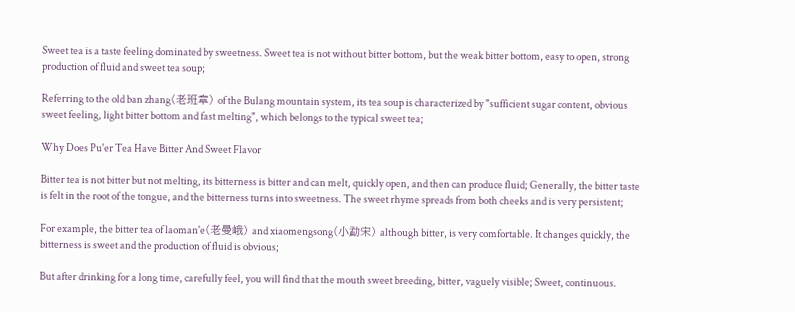Sweet tea is a taste feeling dominated by sweetness. Sweet tea is not without bitter bottom, but the weak bitter bottom, easy to open, strong production of fluid and sweet tea soup;

Referring to the old ban zhang(老班章) of the Bulang mountain system, its tea soup is characterized by "sufficient sugar content, obvious sweet feeling, light bitter bottom and fast melting", which belongs to the typical sweet tea;

Why Does Pu'er Tea Have Bitter And Sweet Flavor

Bitter tea is not bitter but not melting, its bitterness is bitter and can melt, quickly open, and then can produce fluid; Generally, the bitter taste is felt in the root of the tongue, and the bitterness turns into sweetness. The sweet rhyme spreads from both cheeks and is very persistent;

For example, the bitter tea of laoman'e(老曼峨) and xiaomengsong(小勐宋) although bitter, is very comfortable. It changes quickly, the bitterness is sweet and the production of fluid is obvious;

But after drinking for a long time, carefully feel, you will find that the mouth sweet breeding, bitter, vaguely visible; Sweet, continuous.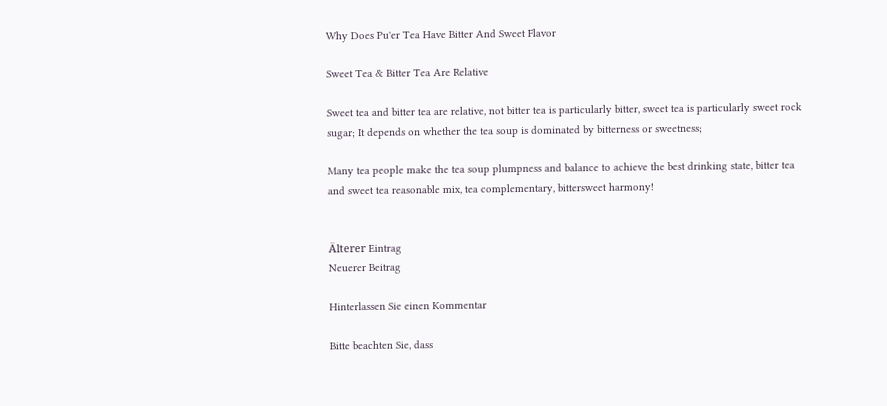Why Does Pu'er Tea Have Bitter And Sweet Flavor

Sweet Tea & Bitter Tea Are Relative

Sweet tea and bitter tea are relative, not bitter tea is particularly bitter, sweet tea is particularly sweet rock sugar; It depends on whether the tea soup is dominated by bitterness or sweetness;

Many tea people make the tea soup plumpness and balance to achieve the best drinking state, bitter tea and sweet tea reasonable mix, tea complementary, bittersweet harmony!


Älterer Eintrag
Neuerer Beitrag

Hinterlassen Sie einen Kommentar

Bitte beachten Sie, dass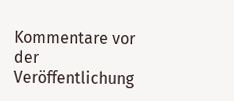Kommentare vor der Veröffentlichung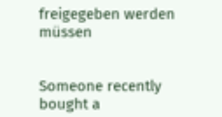freigegeben werden müssen


Someone recently bought a